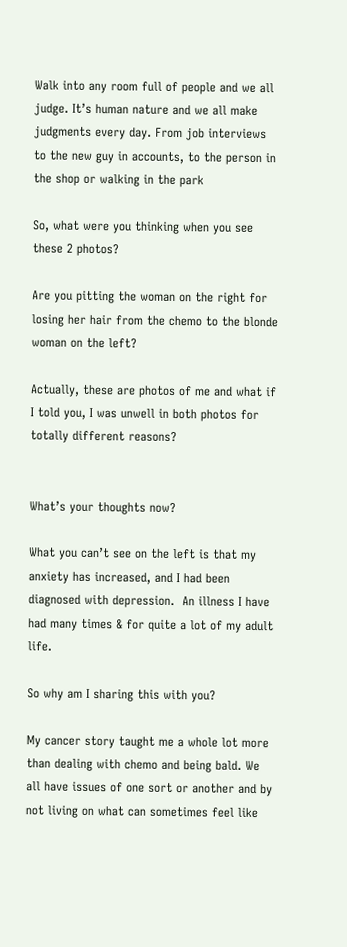Walk into any room full of people and we all judge. It’s human nature and we all make judgments every day. From job interviews to the new guy in accounts, to the person in the shop or walking in the park

So, what were you thinking when you see these 2 photos?

Are you pitting the woman on the right for losing her hair from the chemo to the blonde woman on the left?

Actually, these are photos of me and what if I told you, I was unwell in both photos for totally different reasons?


What’s your thoughts now?

What you can’t see on the left is that my anxiety has increased, and I had been diagnosed with depression.  An illness I have had many times & for quite a lot of my adult life.

So why am I sharing this with you?

My cancer story taught me a whole lot more than dealing with chemo and being bald. We all have issues of one sort or another and by not living on what can sometimes feel like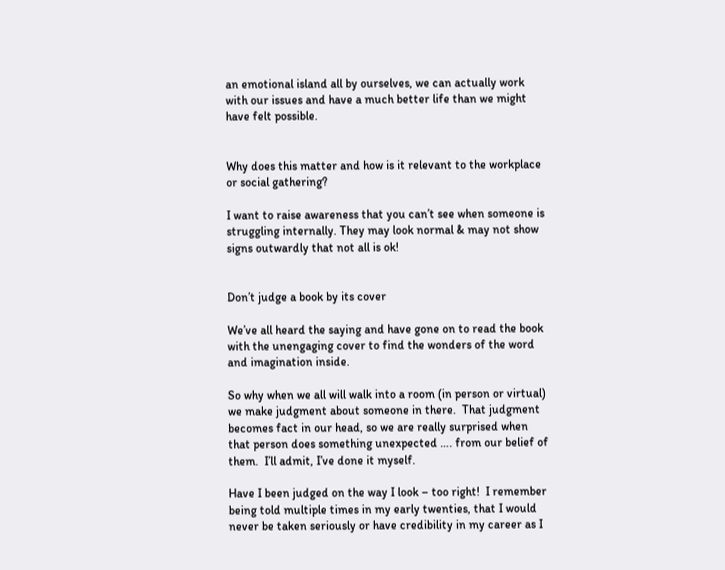an emotional island all by ourselves, we can actually work with our issues and have a much better life than we might have felt possible.


Why does this matter and how is it relevant to the workplace or social gathering?

I want to raise awareness that you can’t see when someone is struggling internally. They may look normal & may not show signs outwardly that not all is ok!


Don’t judge a book by its cover

We’ve all heard the saying and have gone on to read the book with the unengaging cover to find the wonders of the word and imagination inside.

So why when we all will walk into a room (in person or virtual) we make judgment about someone in there.  That judgment becomes fact in our head, so we are really surprised when that person does something unexpected …. from our belief of them.  I’ll admit, I’ve done it myself.

Have I been judged on the way I look – too right!  I remember being told multiple times in my early twenties, that I would never be taken seriously or have credibility in my career as I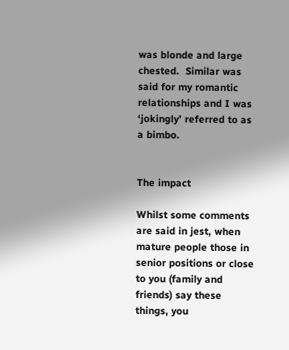was blonde and large chested.  Similar was said for my romantic relationships and I was ‘jokingly’ referred to as a bimbo.


The impact

Whilst some comments are said in jest, when mature people those in senior positions or close to you (family and friends) say these things, you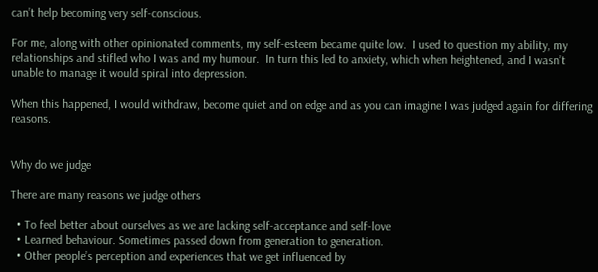can’t help becoming very self-conscious.

For me, along with other opinionated comments, my self-esteem became quite low.  I used to question my ability, my relationships and stifled who I was and my humour.  In turn this led to anxiety, which when heightened, and I wasn’t unable to manage it would spiral into depression.

When this happened, I would withdraw, become quiet and on edge and as you can imagine I was judged again for differing reasons.


Why do we judge

There are many reasons we judge others

  • To feel better about ourselves as we are lacking self-acceptance and self-love
  • Learned behaviour. Sometimes passed down from generation to generation.
  • Other people’s perception and experiences that we get influenced by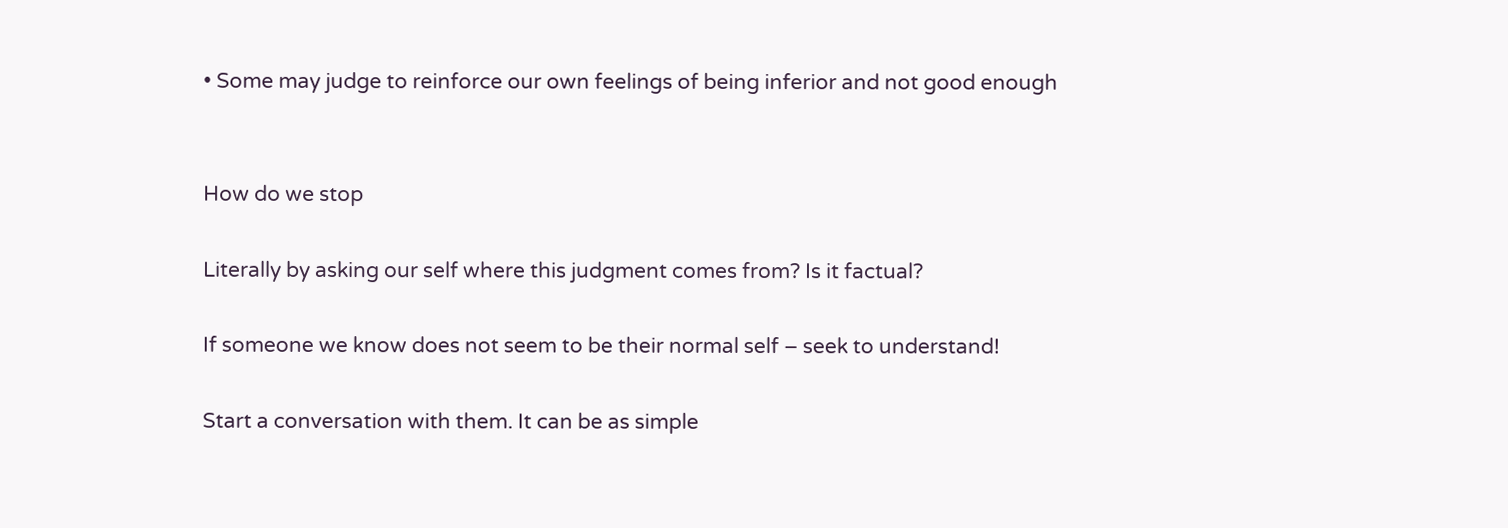• Some may judge to reinforce our own feelings of being inferior and not good enough


How do we stop

Literally by asking our self where this judgment comes from? Is it factual?

If someone we know does not seem to be their normal self – seek to understand!

Start a conversation with them. It can be as simple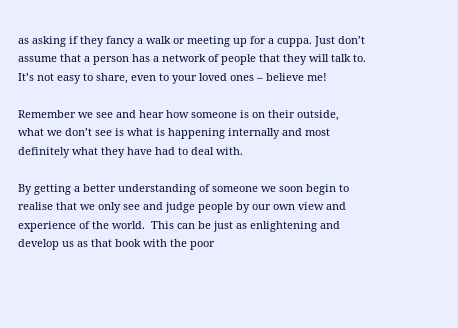as asking if they fancy a walk or meeting up for a cuppa. Just don’t assume that a person has a network of people that they will talk to. It’s not easy to share, even to your loved ones – believe me!

Remember we see and hear how someone is on their outside, what we don’t see is what is happening internally and most definitely what they have had to deal with.

By getting a better understanding of someone we soon begin to realise that we only see and judge people by our own view and experience of the world.  This can be just as enlightening and develop us as that book with the poor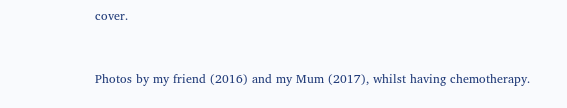cover.


Photos by my friend (2016) and my Mum (2017), whilst having chemotherapy.